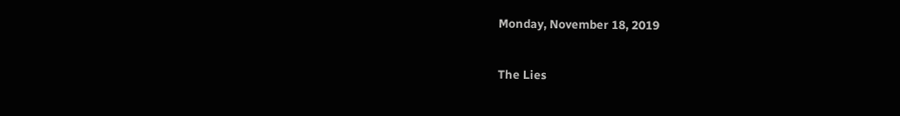Monday, November 18, 2019

The Lies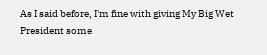As I said before, I'm fine with giving My Big Wet President some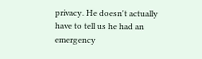privacy. He doesn't actually have to tell us he had an emergency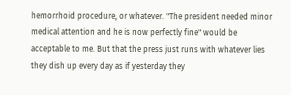hemorrhoid procedure, or whatever. "The president needed minor medical attention and he is now perfectly fine" would be acceptable to me. But that the press just runs with whatever lies they dish up every day as if yesterday they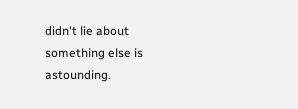didn't lie about something else is astounding.